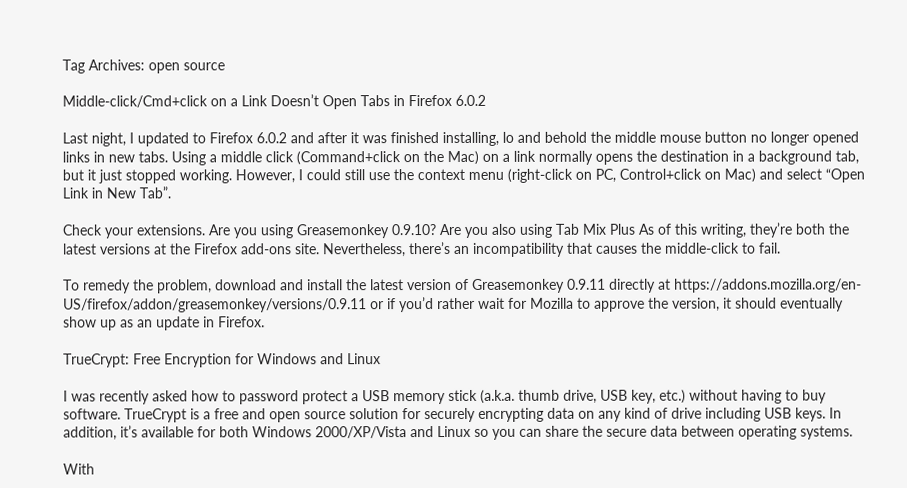Tag Archives: open source

Middle-click/Cmd+click on a Link Doesn’t Open Tabs in Firefox 6.0.2

Last night, I updated to Firefox 6.0.2 and after it was finished installing, lo and behold the middle mouse button no longer opened links in new tabs. Using a middle click (Command+click on the Mac) on a link normally opens the destination in a background tab, but it just stopped working. However, I could still use the context menu (right-click on PC, Control+click on Mac) and select “Open Link in New Tab”.

Check your extensions. Are you using Greasemonkey 0.9.10? Are you also using Tab Mix Plus As of this writing, they’re both the latest versions at the Firefox add-ons site. Nevertheless, there’s an incompatibility that causes the middle-click to fail.

To remedy the problem, download and install the latest version of Greasemonkey 0.9.11 directly at https://addons.mozilla.org/en-US/firefox/addon/greasemonkey/versions/0.9.11 or if you’d rather wait for Mozilla to approve the version, it should eventually show up as an update in Firefox.

TrueCrypt: Free Encryption for Windows and Linux

I was recently asked how to password protect a USB memory stick (a.k.a. thumb drive, USB key, etc.) without having to buy software. TrueCrypt is a free and open source solution for securely encrypting data on any kind of drive including USB keys. In addition, it’s available for both Windows 2000/XP/Vista and Linux so you can share the secure data between operating systems.

With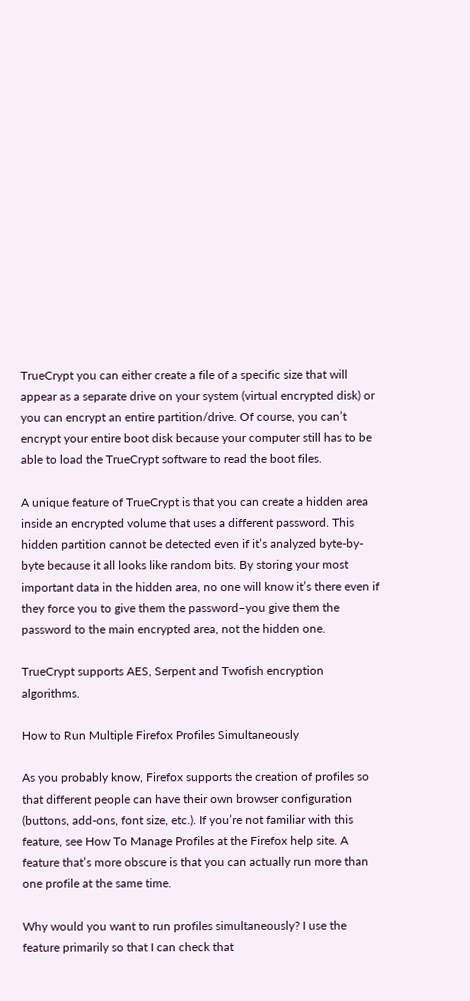TrueCrypt you can either create a file of a specific size that will appear as a separate drive on your system (virtual encrypted disk) or you can encrypt an entire partition/drive. Of course, you can’t encrypt your entire boot disk because your computer still has to be able to load the TrueCrypt software to read the boot files.

A unique feature of TrueCrypt is that you can create a hidden area inside an encrypted volume that uses a different password. This hidden partition cannot be detected even if it’s analyzed byte-by-byte because it all looks like random bits. By storing your most important data in the hidden area, no one will know it’s there even if they force you to give them the password–you give them the password to the main encrypted area, not the hidden one.

TrueCrypt supports AES, Serpent and Twofish encryption algorithms.

How to Run Multiple Firefox Profiles Simultaneously

As you probably know, Firefox supports the creation of profiles so that different people can have their own browser configuration (buttons, add-ons, font size, etc.). If you’re not familiar with this feature, see How To Manage Profiles at the Firefox help site. A feature that’s more obscure is that you can actually run more than one profile at the same time.

Why would you want to run profiles simultaneously? I use the feature primarily so that I can check that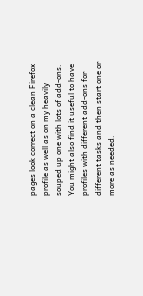pages look correct on a clean Firefox profile as well as on my heavily souped up one with lots of add-ons. You might also find it useful to have profiles with different add-ons for different tasks and then start one or more as needed.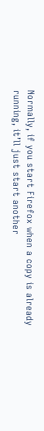Normally, if you start Firefox when a copy is already running, it’ll just start another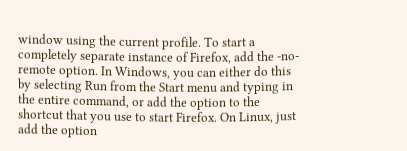window using the current profile. To start a completely separate instance of Firefox, add the -no-remote option. In Windows, you can either do this by selecting Run from the Start menu and typing in the entire command, or add the option to the shortcut that you use to start Firefox. On Linux, just add the option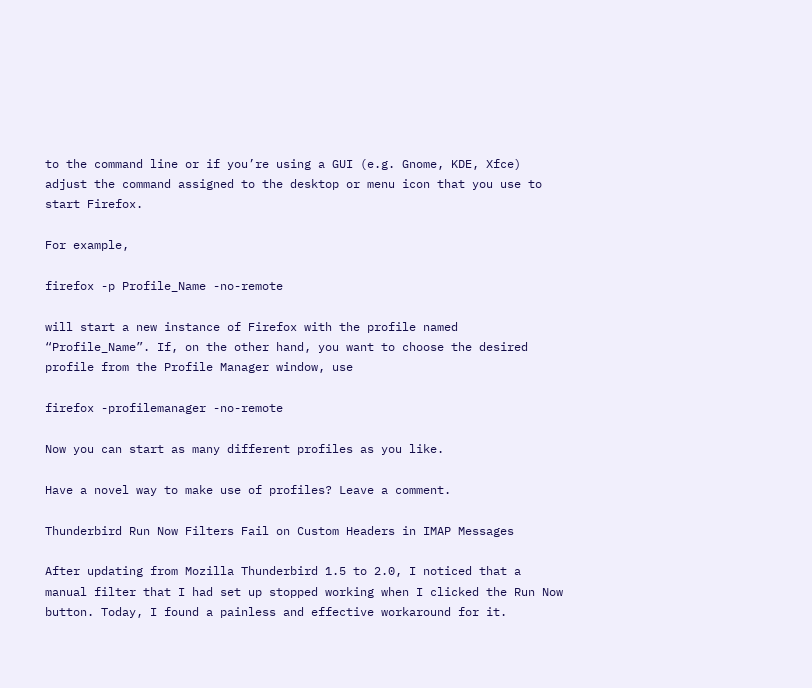to the command line or if you’re using a GUI (e.g. Gnome, KDE, Xfce) adjust the command assigned to the desktop or menu icon that you use to start Firefox.

For example,

firefox -p Profile_Name -no-remote

will start a new instance of Firefox with the profile named “Profile_Name”. If, on the other hand, you want to choose the desired profile from the Profile Manager window, use

firefox -profilemanager -no-remote

Now you can start as many different profiles as you like.

Have a novel way to make use of profiles? Leave a comment.

Thunderbird Run Now Filters Fail on Custom Headers in IMAP Messages

After updating from Mozilla Thunderbird 1.5 to 2.0, I noticed that a manual filter that I had set up stopped working when I clicked the Run Now button. Today, I found a painless and effective workaround for it.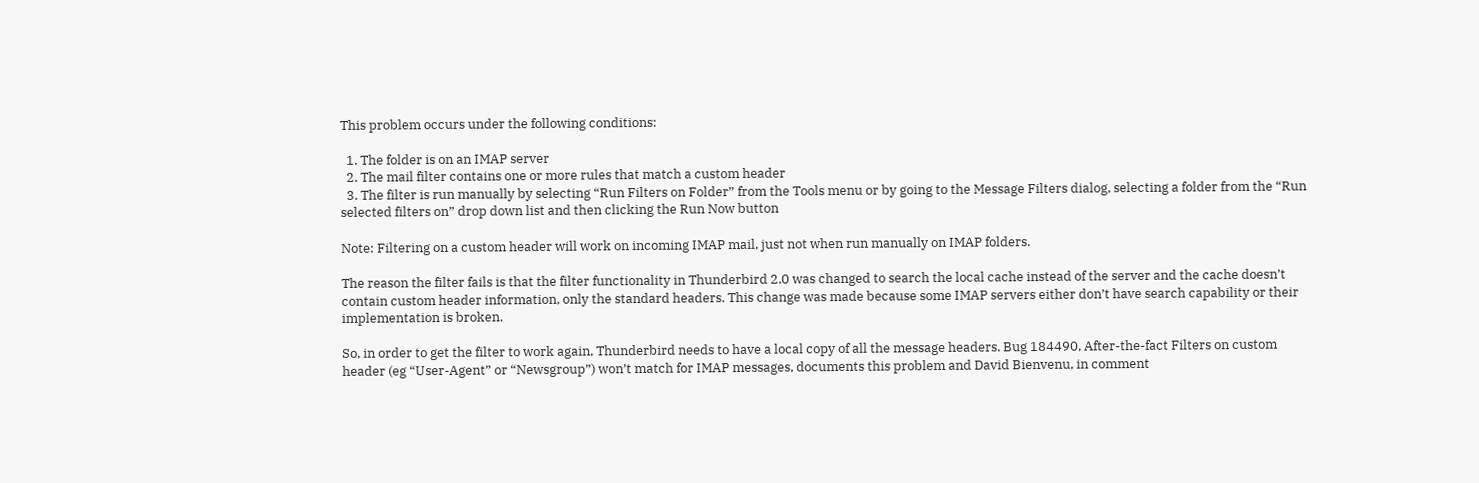This problem occurs under the following conditions:

  1. The folder is on an IMAP server
  2. The mail filter contains one or more rules that match a custom header
  3. The filter is run manually by selecting “Run Filters on Folder” from the Tools menu or by going to the Message Filters dialog, selecting a folder from the “Run selected filters on” drop down list and then clicking the Run Now button

Note: Filtering on a custom header will work on incoming IMAP mail, just not when run manually on IMAP folders.

The reason the filter fails is that the filter functionality in Thunderbird 2.0 was changed to search the local cache instead of the server and the cache doesn’t contain custom header information, only the standard headers. This change was made because some IMAP servers either don’t have search capability or their implementation is broken.

So, in order to get the filter to work again, Thunderbird needs to have a local copy of all the message headers. Bug 184490, After-the-fact Filters on custom header (eg “User-Agent” or “Newsgroup”) won’t match for IMAP messages, documents this problem and David Bienvenu, in comment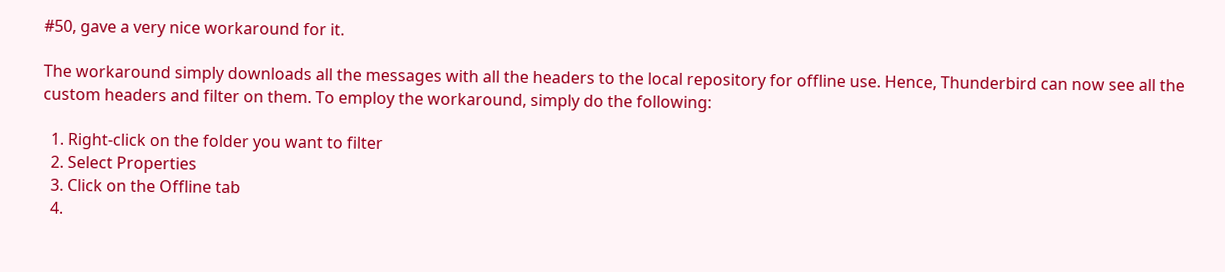#50, gave a very nice workaround for it.

The workaround simply downloads all the messages with all the headers to the local repository for offline use. Hence, Thunderbird can now see all the custom headers and filter on them. To employ the workaround, simply do the following:

  1. Right-click on the folder you want to filter
  2. Select Properties
  3. Click on the Offline tab
  4.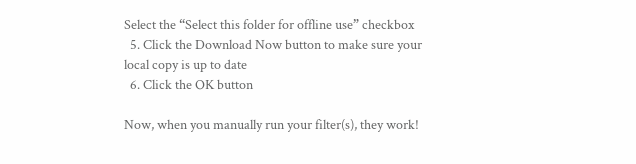Select the “Select this folder for offline use” checkbox
  5. Click the Download Now button to make sure your local copy is up to date
  6. Click the OK button

Now, when you manually run your filter(s), they work!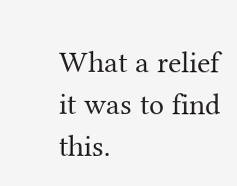What a relief it was to find this.